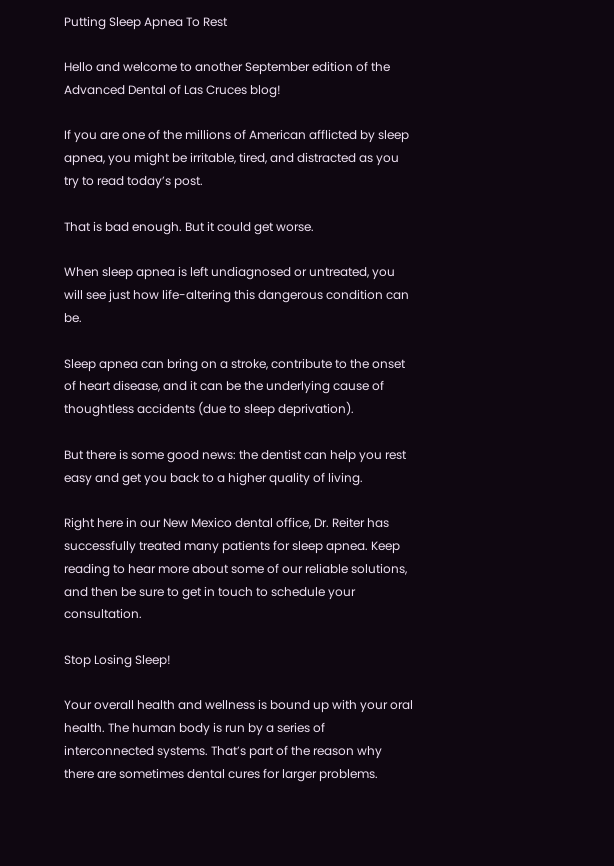Putting Sleep Apnea To Rest

Hello and welcome to another September edition of the Advanced Dental of Las Cruces blog!

If you are one of the millions of American afflicted by sleep apnea, you might be irritable, tired, and distracted as you try to read today’s post.

That is bad enough. But it could get worse.

When sleep apnea is left undiagnosed or untreated, you will see just how life-altering this dangerous condition can be.

Sleep apnea can bring on a stroke, contribute to the onset of heart disease, and it can be the underlying cause of thoughtless accidents (due to sleep deprivation).

But there is some good news: the dentist can help you rest easy and get you back to a higher quality of living.

Right here in our New Mexico dental office, Dr. Reiter has successfully treated many patients for sleep apnea. Keep reading to hear more about some of our reliable solutions, and then be sure to get in touch to schedule your consultation.

Stop Losing Sleep!

Your overall health and wellness is bound up with your oral health. The human body is run by a series of interconnected systems. That’s part of the reason why there are sometimes dental cures for larger problems.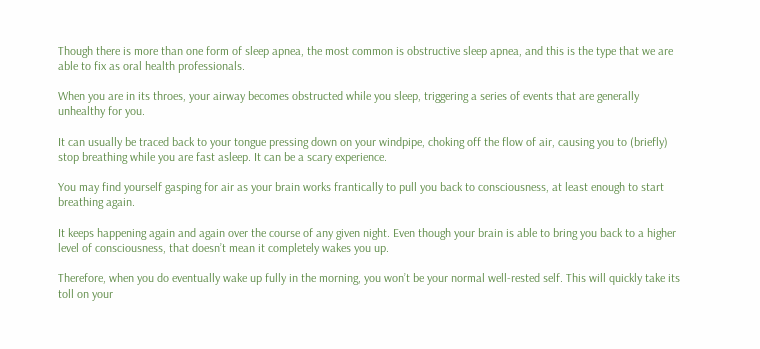Though there is more than one form of sleep apnea, the most common is obstructive sleep apnea, and this is the type that we are able to fix as oral health professionals.

When you are in its throes, your airway becomes obstructed while you sleep, triggering a series of events that are generally unhealthy for you.

It can usually be traced back to your tongue pressing down on your windpipe, choking off the flow of air, causing you to (briefly) stop breathing while you are fast asleep. It can be a scary experience.

You may find yourself gasping for air as your brain works frantically to pull you back to consciousness, at least enough to start breathing again.

It keeps happening again and again over the course of any given night. Even though your brain is able to bring you back to a higher level of consciousness, that doesn’t mean it completely wakes you up.

Therefore, when you do eventually wake up fully in the morning, you won’t be your normal well-rested self. This will quickly take its toll on your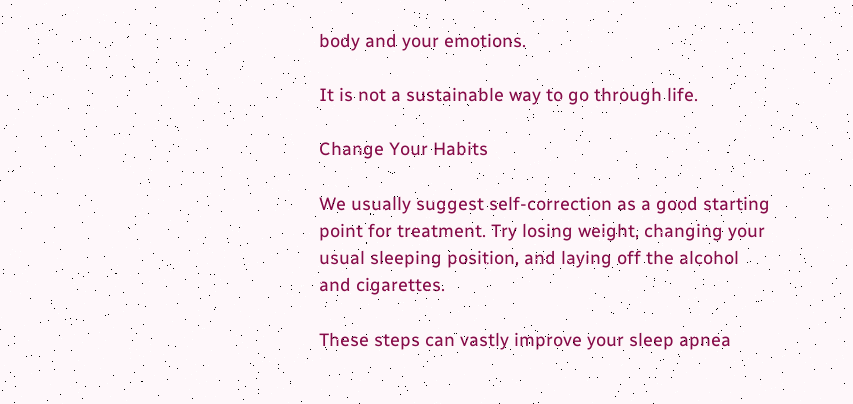body and your emotions.

It is not a sustainable way to go through life.

Change Your Habits

We usually suggest self-correction as a good starting point for treatment. Try losing weight, changing your usual sleeping position, and laying off the alcohol and cigarettes.

These steps can vastly improve your sleep apnea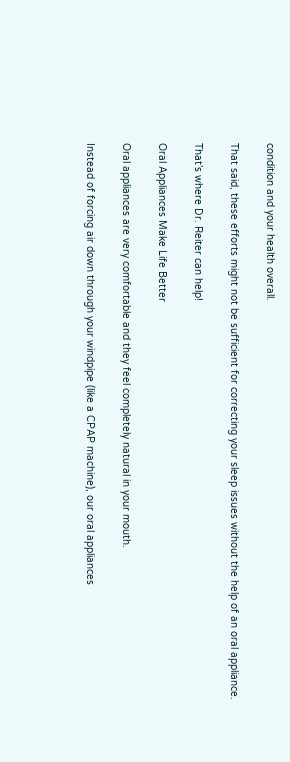condition and your health overall.

That said, these efforts might not be sufficient for correcting your sleep issues without the help of an oral appliance.

That’s where Dr. Reiter can help!

Oral Appliances Make Life Better

Oral appliances are very comfortable and they feel completely natural in your mouth.

Instead of forcing air down through your windpipe (like a CPAP machine), our oral appliances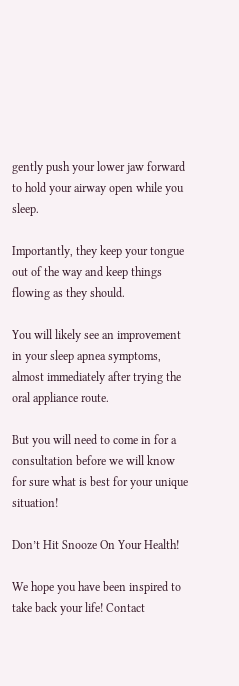gently push your lower jaw forward to hold your airway open while you sleep.

Importantly, they keep your tongue out of the way and keep things flowing as they should.

You will likely see an improvement in your sleep apnea symptoms, almost immediately after trying the oral appliance route.

But you will need to come in for a consultation before we will know for sure what is best for your unique situation!

Don’t Hit Snooze On Your Health!

We hope you have been inspired to take back your life! Contact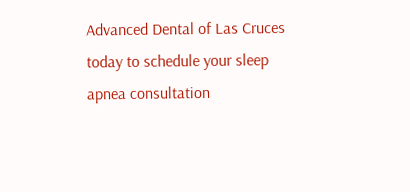Advanced Dental of Las Cruces today to schedule your sleep apnea consultation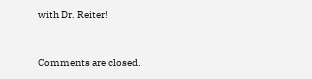with Dr. Reiter!


Comments are closed.